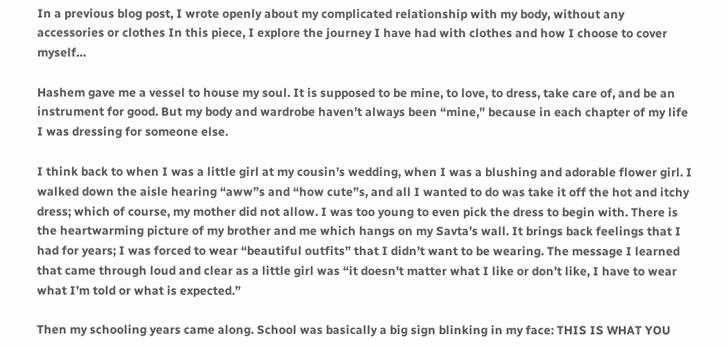In a previous blog post, I wrote openly about my complicated relationship with my body, without any accessories or clothes In this piece, I explore the journey I have had with clothes and how I choose to cover myself…

Hashem gave me a vessel to house my soul. It is supposed to be mine, to love, to dress, take care of, and be an instrument for good. But my body and wardrobe haven’t always been “mine,” because in each chapter of my life I was dressing for someone else.

I think back to when I was a little girl at my cousin’s wedding, when I was a blushing and adorable flower girl. I walked down the aisle hearing “aww”s and “how cute”s, and all I wanted to do was take it off the hot and itchy dress; which of course, my mother did not allow. I was too young to even pick the dress to begin with. There is the heartwarming picture of my brother and me which hangs on my Savta’s wall. It brings back feelings that I had for years; I was forced to wear “beautiful outfits” that I didn’t want to be wearing. The message I learned that came through loud and clear as a little girl was “it doesn’t matter what I like or don’t like, I have to wear what I’m told or what is expected.”

Then my schooling years came along. School was basically a big sign blinking in my face: THIS IS WHAT YOU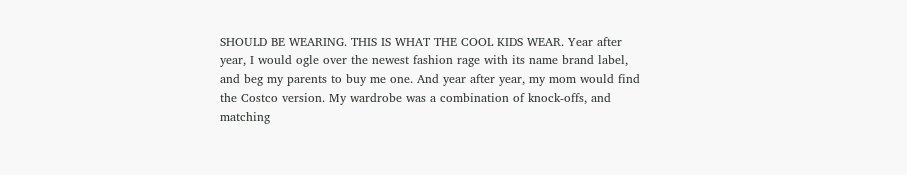SHOULD BE WEARING. THIS IS WHAT THE COOL KIDS WEAR. Year after year, I would ogle over the newest fashion rage with its name brand label, and beg my parents to buy me one. And year after year, my mom would find the Costco version. My wardrobe was a combination of knock-offs, and matching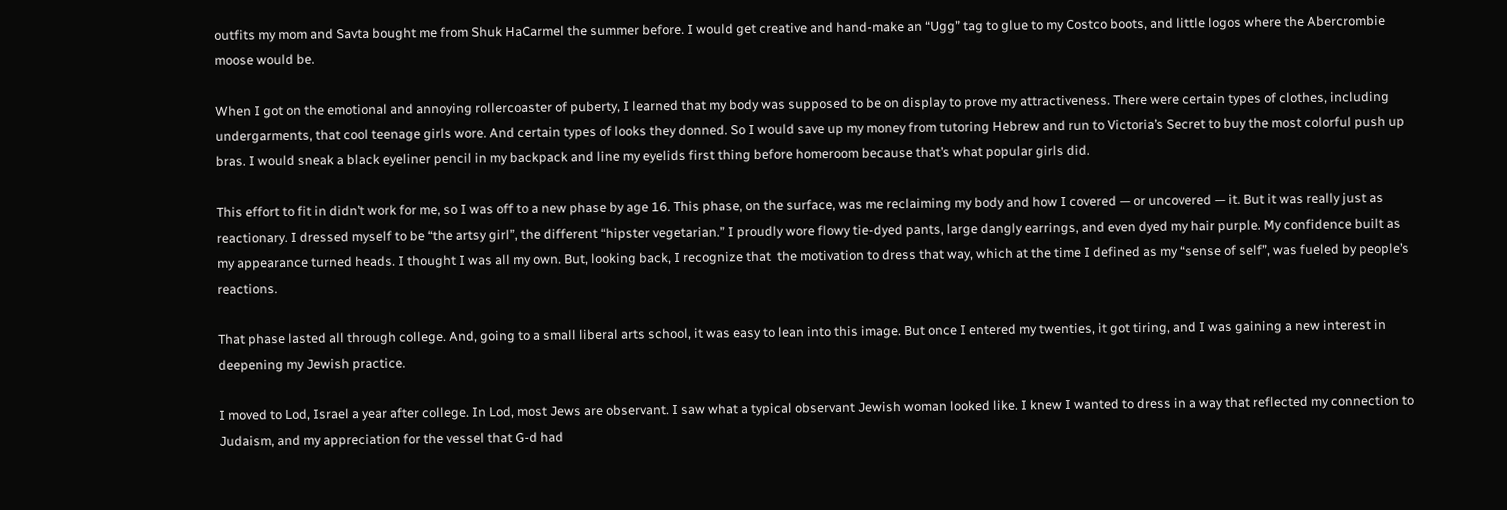outfits my mom and Savta bought me from Shuk HaCarmel the summer before. I would get creative and hand-make an “Ugg” tag to glue to my Costco boots, and little logos where the Abercrombie moose would be.

When I got on the emotional and annoying rollercoaster of puberty, I learned that my body was supposed to be on display to prove my attractiveness. There were certain types of clothes, including undergarments, that cool teenage girls wore. And certain types of looks they donned. So I would save up my money from tutoring Hebrew and run to Victoria’s Secret to buy the most colorful push up bras. I would sneak a black eyeliner pencil in my backpack and line my eyelids first thing before homeroom because that’s what popular girls did.

This effort to fit in didn’t work for me, so I was off to a new phase by age 16. This phase, on the surface, was me reclaiming my body and how I covered — or uncovered — it. But it was really just as reactionary. I dressed myself to be “the artsy girl”, the different “hipster vegetarian.” I proudly wore flowy tie-dyed pants, large dangly earrings, and even dyed my hair purple. My confidence built as my appearance turned heads. I thought I was all my own. But, looking back, I recognize that  the motivation to dress that way, which at the time I defined as my “sense of self”, was fueled by people’s reactions.

That phase lasted all through college. And, going to a small liberal arts school, it was easy to lean into this image. But once I entered my twenties, it got tiring, and I was gaining a new interest in deepening my Jewish practice.

I moved to Lod, Israel a year after college. In Lod, most Jews are observant. I saw what a typical observant Jewish woman looked like. I knew I wanted to dress in a way that reflected my connection to Judaism, and my appreciation for the vessel that G-d had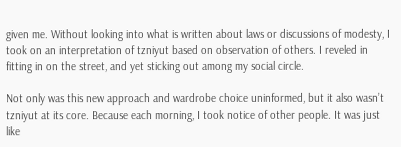given me. Without looking into what is written about laws or discussions of modesty, I took on an interpretation of tzniyut based on observation of others. I reveled in fitting in on the street, and yet sticking out among my social circle.

Not only was this new approach and wardrobe choice uninformed, but it also wasn’t tzniyut at its core. Because each morning, I took notice of other people. It was just like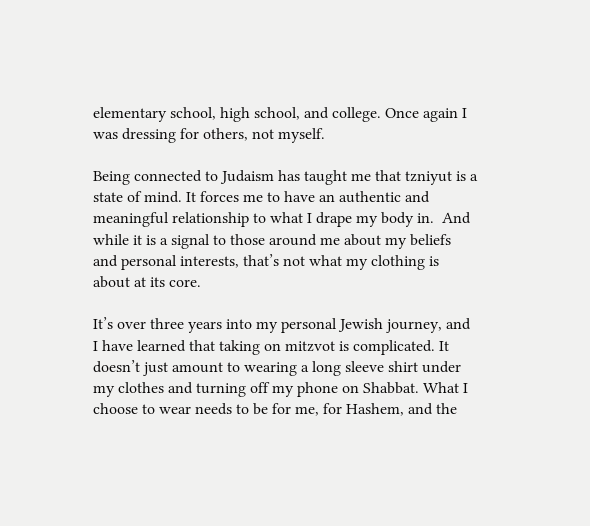elementary school, high school, and college. Once again I was dressing for others, not myself.

Being connected to Judaism has taught me that tzniyut is a state of mind. It forces me to have an authentic and meaningful relationship to what I drape my body in.  And while it is a signal to those around me about my beliefs and personal interests, that’s not what my clothing is about at its core.

It’s over three years into my personal Jewish journey, and I have learned that taking on mitzvot is complicated. It doesn’t just amount to wearing a long sleeve shirt under my clothes and turning off my phone on Shabbat. What I choose to wear needs to be for me, for Hashem, and the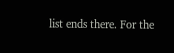list ends there. For the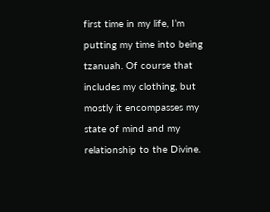first time in my life, I’m putting my time into being tzanuah. Of course that includes my clothing, but mostly it encompasses my state of mind and my relationship to the Divine.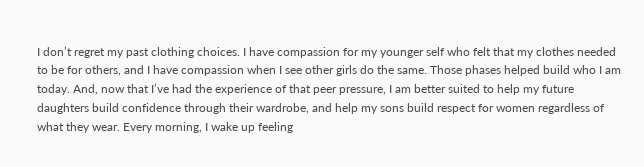I don’t regret my past clothing choices. I have compassion for my younger self who felt that my clothes needed to be for others, and I have compassion when I see other girls do the same. Those phases helped build who I am today. And, now that I’ve had the experience of that peer pressure, I am better suited to help my future daughters build confidence through their wardrobe, and help my sons build respect for women regardless of what they wear. Every morning, I wake up feeling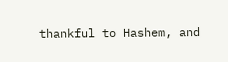thankful to Hashem, and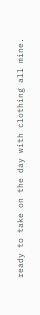ready to take on the day with clothing all mine.